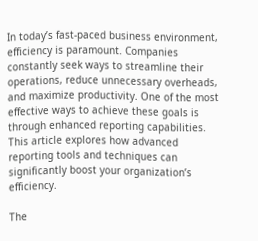In today’s fast-paced business environment, efficiency is paramount. Companies constantly seek ways to streamline their operations, reduce unnecessary overheads, and maximize productivity. One of the most effective ways to achieve these goals is through enhanced reporting capabilities. This article explores how advanced reporting tools and techniques can significantly boost your organization’s efficiency.

The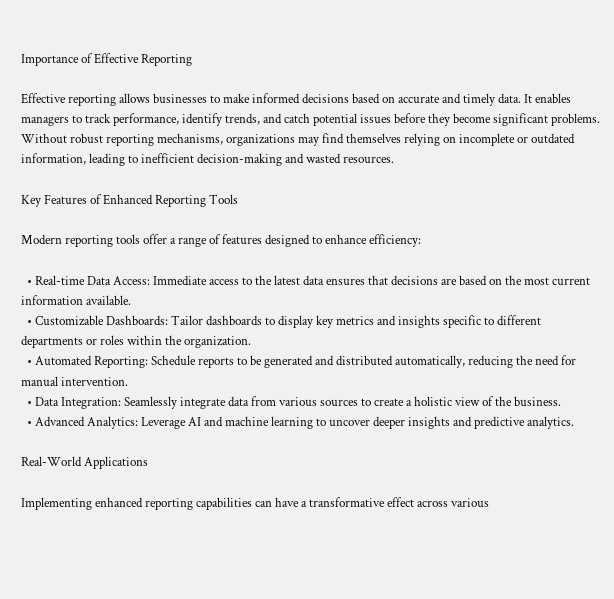Importance of Effective Reporting

Effective reporting allows businesses to make informed decisions based on accurate and timely data. It enables managers to track performance, identify trends, and catch potential issues before they become significant problems. Without robust reporting mechanisms, organizations may find themselves relying on incomplete or outdated information, leading to inefficient decision-making and wasted resources.

Key Features of Enhanced Reporting Tools

Modern reporting tools offer a range of features designed to enhance efficiency:

  • Real-time Data Access: Immediate access to the latest data ensures that decisions are based on the most current information available.
  • Customizable Dashboards: Tailor dashboards to display key metrics and insights specific to different departments or roles within the organization.
  • Automated Reporting: Schedule reports to be generated and distributed automatically, reducing the need for manual intervention.
  • Data Integration: Seamlessly integrate data from various sources to create a holistic view of the business.
  • Advanced Analytics: Leverage AI and machine learning to uncover deeper insights and predictive analytics.

Real-World Applications

Implementing enhanced reporting capabilities can have a transformative effect across various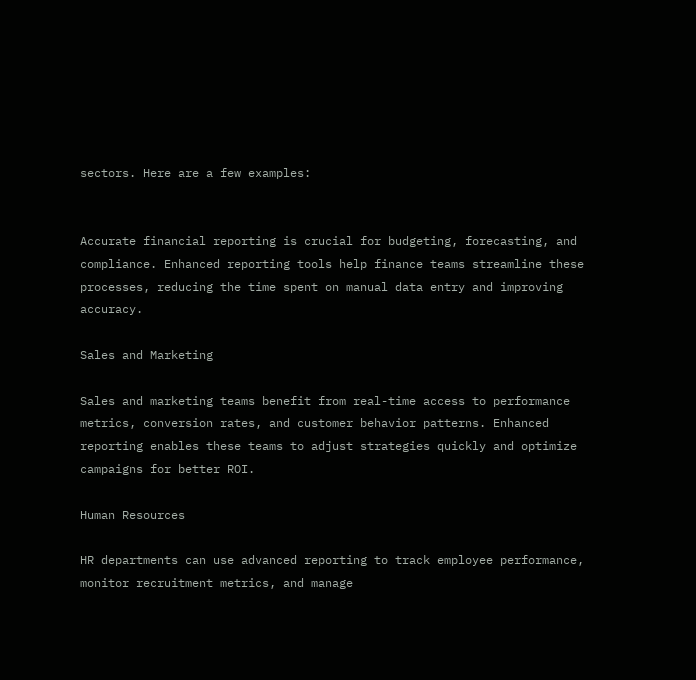sectors. Here are a few examples:


Accurate financial reporting is crucial for budgeting, forecasting, and compliance. Enhanced reporting tools help finance teams streamline these processes, reducing the time spent on manual data entry and improving accuracy.

Sales and Marketing

Sales and marketing teams benefit from real-time access to performance metrics, conversion rates, and customer behavior patterns. Enhanced reporting enables these teams to adjust strategies quickly and optimize campaigns for better ROI.

Human Resources

HR departments can use advanced reporting to track employee performance, monitor recruitment metrics, and manage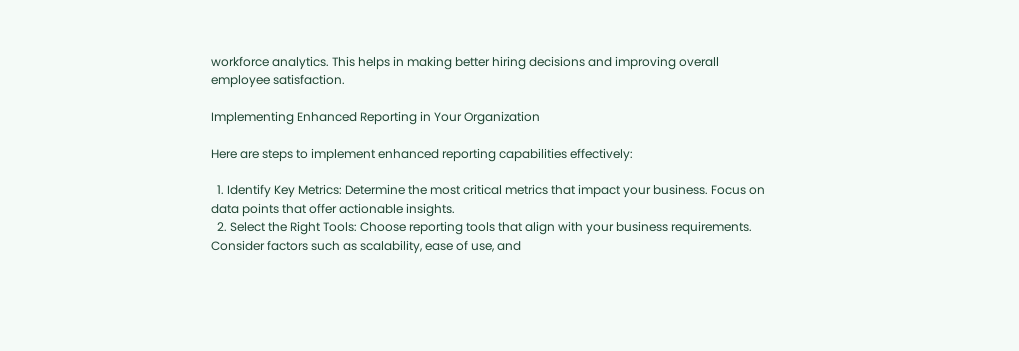workforce analytics. This helps in making better hiring decisions and improving overall employee satisfaction.

Implementing Enhanced Reporting in Your Organization

Here are steps to implement enhanced reporting capabilities effectively:

  1. Identify Key Metrics: Determine the most critical metrics that impact your business. Focus on data points that offer actionable insights.
  2. Select the Right Tools: Choose reporting tools that align with your business requirements. Consider factors such as scalability, ease of use, and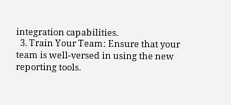integration capabilities.
  3. Train Your Team: Ensure that your team is well-versed in using the new reporting tools.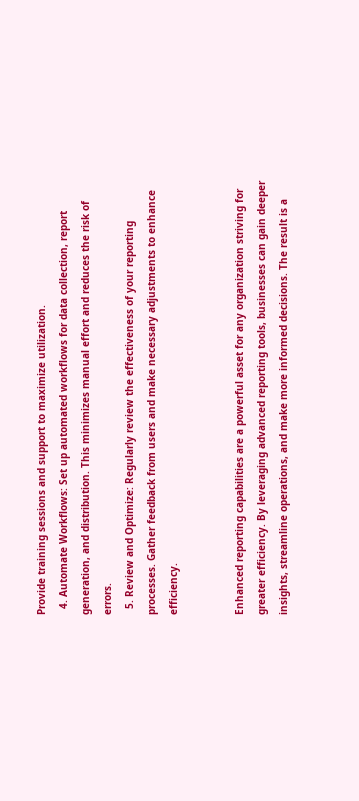Provide training sessions and support to maximize utilization.
  4. Automate Workflows: Set up automated workflows for data collection, report generation, and distribution. This minimizes manual effort and reduces the risk of errors.
  5. Review and Optimize: Regularly review the effectiveness of your reporting processes. Gather feedback from users and make necessary adjustments to enhance efficiency.


Enhanced reporting capabilities are a powerful asset for any organization striving for greater efficiency. By leveraging advanced reporting tools, businesses can gain deeper insights, streamline operations, and make more informed decisions. The result is a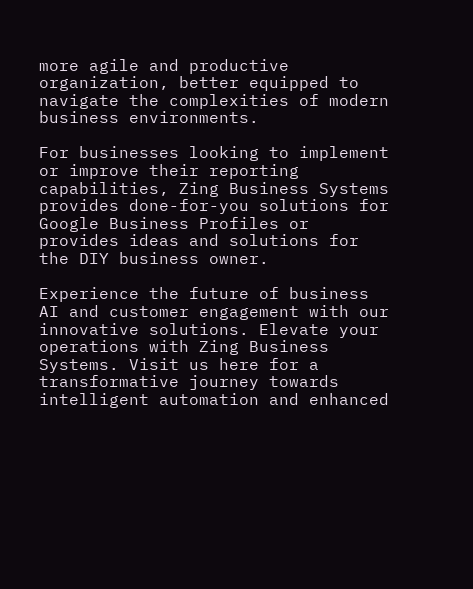more agile and productive organization, better equipped to navigate the complexities of modern business environments.

For businesses looking to implement or improve their reporting capabilities, Zing Business Systems provides done-for-you solutions for Google Business Profiles or provides ideas and solutions for the DIY business owner.

Experience the future of business AI and customer engagement with our innovative solutions. Elevate your operations with Zing Business Systems. Visit us here for a transformative journey towards intelligent automation and enhanced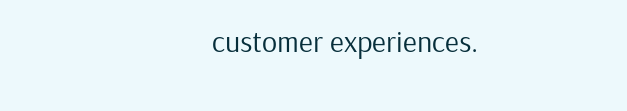customer experiences.